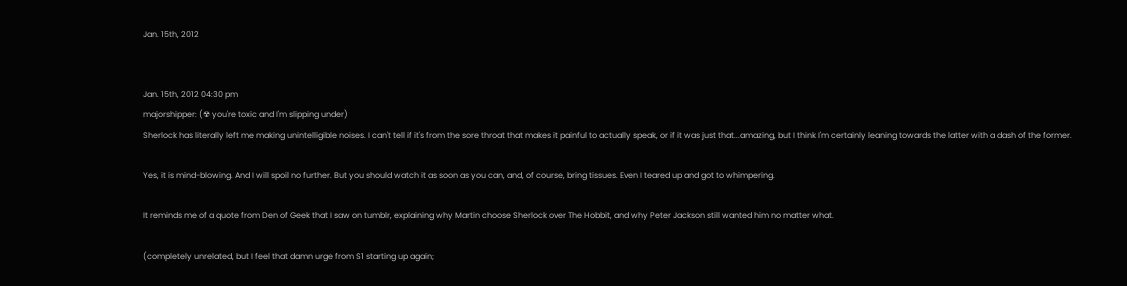Jan. 15th, 2012


Jan. 15th, 2012 04:30 pm
majorshipper: (☢ you're toxic and I'm slipping under)
Sherlock has literally left me making unintelligible noises. I can't tell if it's from the sore throat that makes it painful to actually speak, or if it was just that...amazing, but I think I'm certainly leaning towards the latter with a dash of the former.

Yes, it is mind-blowing. And I will spoil no further. But you should watch it as soon as you can, and, of course, bring tissues. Even I teared up and got to whimpering.

It reminds me of a quote from Den of Geek that I saw on tumblr, explaining why Martin choose Sherlock over The Hobbit, and why Peter Jackson still wanted him no matter what.

(completely unrelated, but I feel that damn urge from S1 starting up again;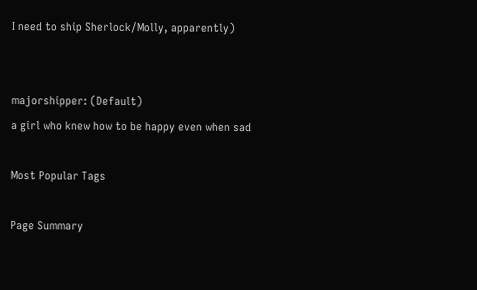I need to ship Sherlock/Molly, apparently)


majorshipper: (Default)
a girl who knew how to be happy even when sad

Most Popular Tags

Page Summary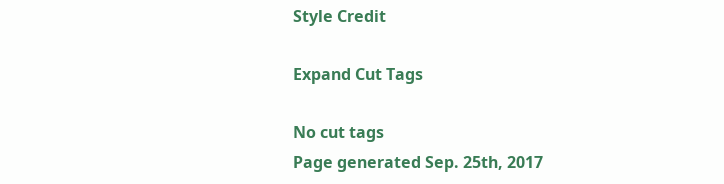Style Credit

Expand Cut Tags

No cut tags
Page generated Sep. 25th, 2017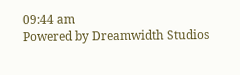09:44 am
Powered by Dreamwidth Studios